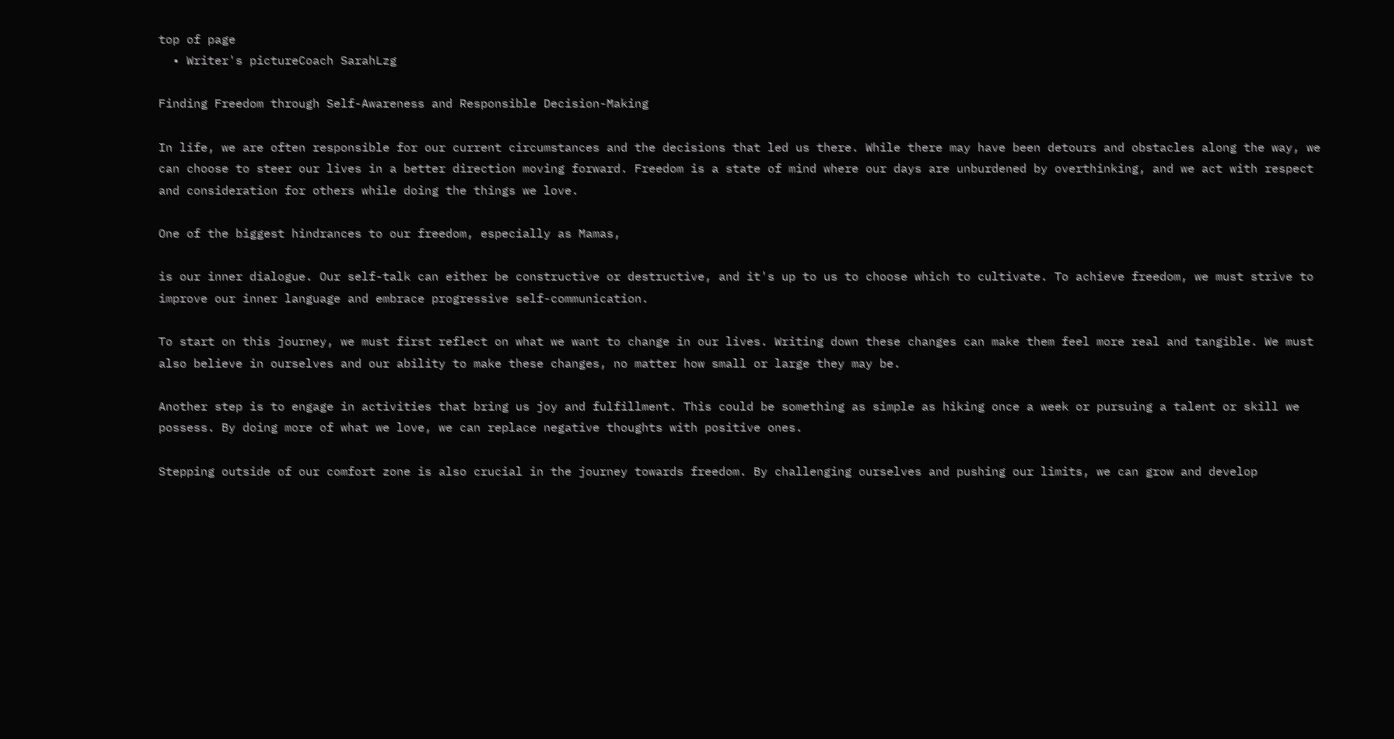top of page
  • Writer's pictureCoach SarahLzg

Finding Freedom through Self-Awareness and Responsible Decision-Making

In life, we are often responsible for our current circumstances and the decisions that led us there. While there may have been detours and obstacles along the way, we can choose to steer our lives in a better direction moving forward. Freedom is a state of mind where our days are unburdened by overthinking, and we act with respect and consideration for others while doing the things we love.

One of the biggest hindrances to our freedom, especially as Mamas,

is our inner dialogue. Our self-talk can either be constructive or destructive, and it's up to us to choose which to cultivate. To achieve freedom, we must strive to improve our inner language and embrace progressive self-communication.

To start on this journey, we must first reflect on what we want to change in our lives. Writing down these changes can make them feel more real and tangible. We must also believe in ourselves and our ability to make these changes, no matter how small or large they may be.

Another step is to engage in activities that bring us joy and fulfillment. This could be something as simple as hiking once a week or pursuing a talent or skill we possess. By doing more of what we love, we can replace negative thoughts with positive ones.

Stepping outside of our comfort zone is also crucial in the journey towards freedom. By challenging ourselves and pushing our limits, we can grow and develop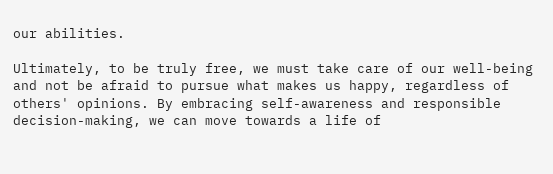our abilities.

Ultimately, to be truly free, we must take care of our well-being and not be afraid to pursue what makes us happy, regardless of others' opinions. By embracing self-awareness and responsible decision-making, we can move towards a life of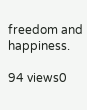freedom and happiness.

94 views0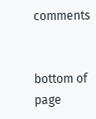comments


bottom of page